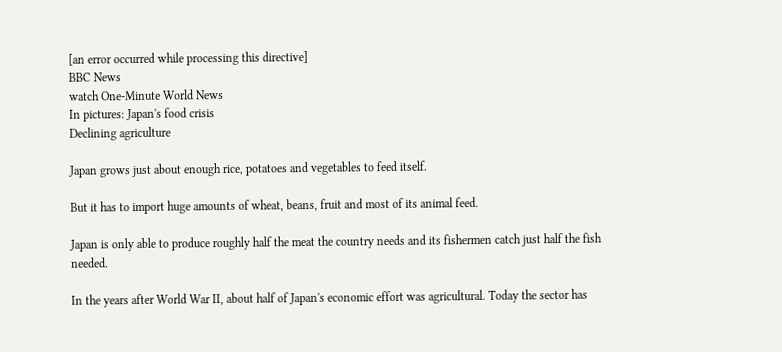[an error occurred while processing this directive]
BBC News
watch One-Minute World News
In pictures: Japan's food crisis
Declining agriculture

Japan grows just about enough rice, potatoes and vegetables to feed itself.

But it has to import huge amounts of wheat, beans, fruit and most of its animal feed.

Japan is only able to produce roughly half the meat the country needs and its fishermen catch just half the fish needed.

In the years after World War II, about half of Japan's economic effort was agricultural. Today the sector has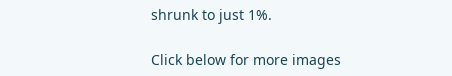shrunk to just 1%.

Click below for more images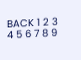BACK 1 2 3 4 5 6 7 8 9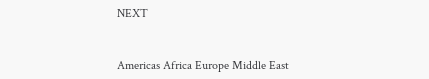NEXT


Americas Africa Europe Middle East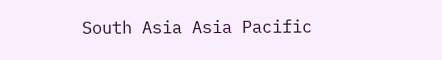South Asia Asia Pacific